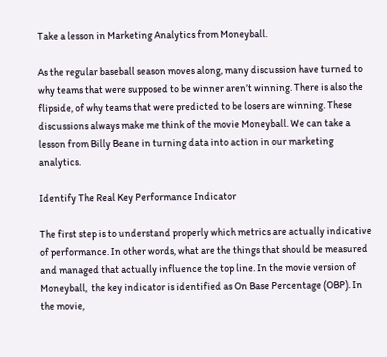Take a lesson in Marketing Analytics from Moneyball.

As the regular baseball season moves along, many discussion have turned to why teams that were supposed to be winner aren’t winning. There is also the flipside, of why teams that were predicted to be losers are winning. These discussions always make me think of the movie Moneyball. We can take a lesson from Billy Beane in turning data into action in our marketing analytics.

Identify The Real Key Performance Indicator

The first step is to understand properly which metrics are actually indicative of performance. In other words, what are the things that should be measured and managed that actually influence the top line. In the movie version of Moneyball,  the key indicator is identified as On Base Percentage (OBP). In the movie,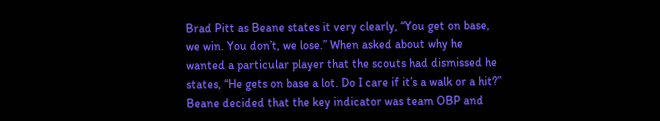Brad Pitt as Beane states it very clearly, “You get on base, we win. You don’t, we lose.” When asked about why he wanted a particular player that the scouts had dismissed he states, “He gets on base a lot. Do I care if it’s a walk or a hit?” Beane decided that the key indicator was team OBP and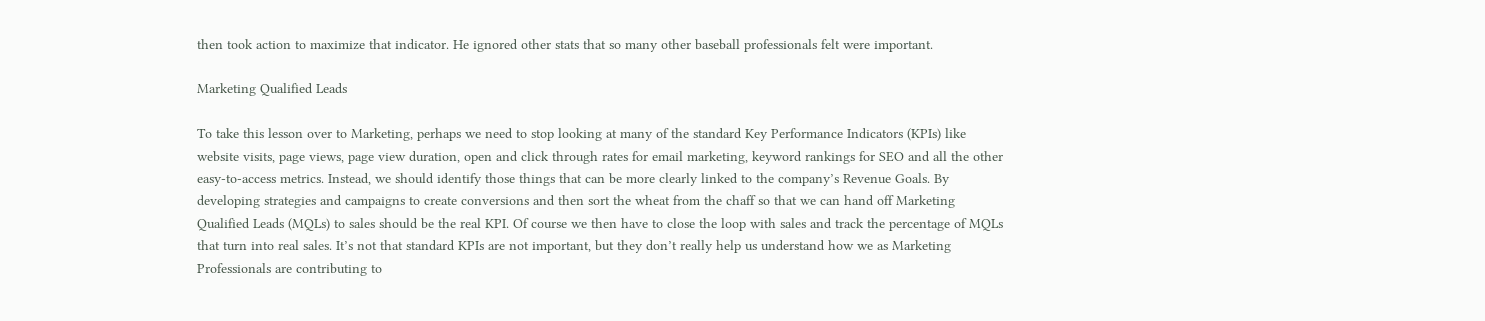then took action to maximize that indicator. He ignored other stats that so many other baseball professionals felt were important.

Marketing Qualified Leads

To take this lesson over to Marketing, perhaps we need to stop looking at many of the standard Key Performance Indicators (KPIs) like website visits, page views, page view duration, open and click through rates for email marketing, keyword rankings for SEO and all the other easy-to-access metrics. Instead, we should identify those things that can be more clearly linked to the company’s Revenue Goals. By developing strategies and campaigns to create conversions and then sort the wheat from the chaff so that we can hand off Marketing Qualified Leads (MQLs) to sales should be the real KPI. Of course we then have to close the loop with sales and track the percentage of MQLs that turn into real sales. It’s not that standard KPIs are not important, but they don’t really help us understand how we as Marketing Professionals are contributing to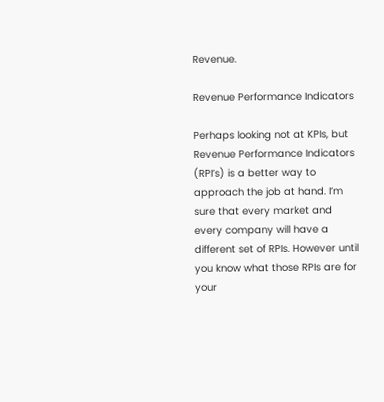Revenue.

Revenue Performance Indicators

Perhaps looking not at KPIs, but Revenue Performance Indicators (RPI’s) is a better way to approach the job at hand. I’m sure that every market and every company will have a different set of RPIs. However until you know what those RPIs are for your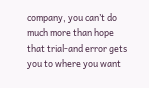company, you can’t do much more than hope that trial-and error gets you to where you want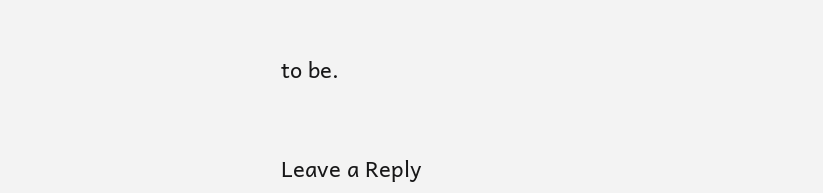to be.


Leave a Reply